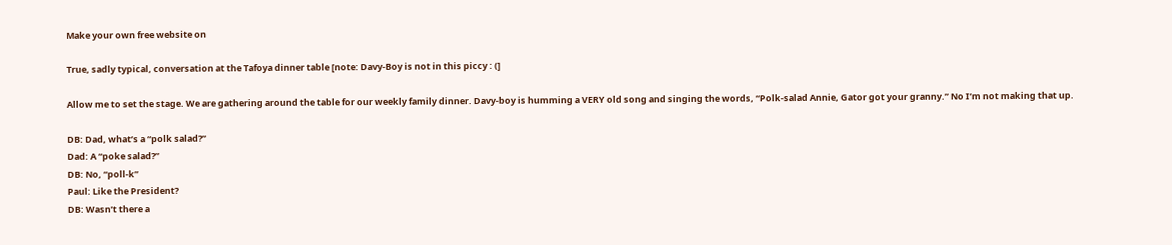Make your own free website on

True, sadly typical, conversation at the Tafoya dinner table [note: Davy-Boy is not in this piccy : (]

Allow me to set the stage. We are gathering around the table for our weekly family dinner. Davy-boy is humming a VERY old song and singing the words, “Polk-salad Annie, Gator got your granny.” No I’m not making that up.

DB: Dad, what’s a “polk salad?”
Dad: A “poke salad?”
DB: No, “poll-k”
Paul: Like the President?
DB: Wasn’t there a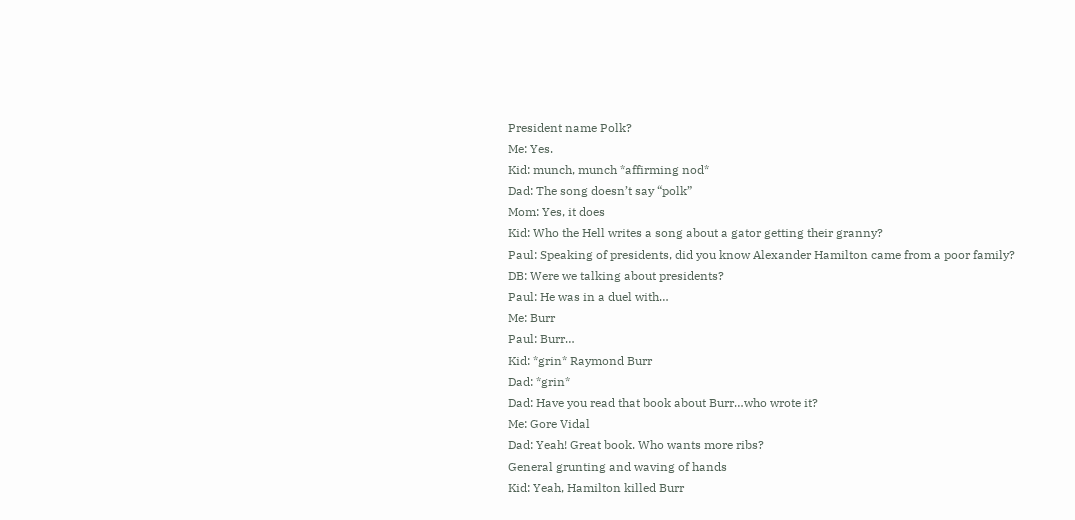President name Polk?
Me: Yes.
Kid: munch, munch *affirming nod*
Dad: The song doesn’t say “polk”
Mom: Yes, it does
Kid: Who the Hell writes a song about a gator getting their granny?
Paul: Speaking of presidents, did you know Alexander Hamilton came from a poor family?
DB: Were we talking about presidents?
Paul: He was in a duel with…
Me: Burr
Paul: Burr…
Kid: *grin* Raymond Burr
Dad: *grin*
Dad: Have you read that book about Burr…who wrote it?
Me: Gore Vidal
Dad: Yeah! Great book. Who wants more ribs?
General grunting and waving of hands
Kid: Yeah, Hamilton killed Burr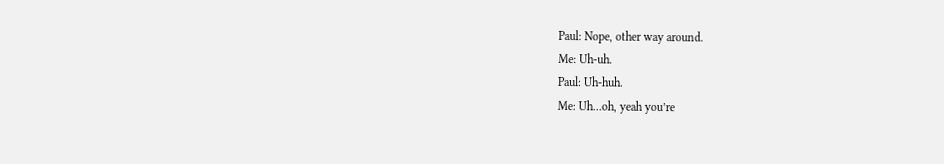Paul: Nope, other way around.
Me: Uh-uh.
Paul: Uh-huh.
Me: Uh…oh, yeah you’re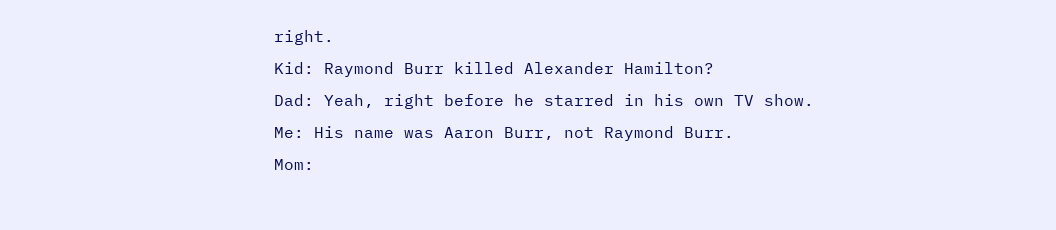right.
Kid: Raymond Burr killed Alexander Hamilton?
Dad: Yeah, right before he starred in his own TV show.
Me: His name was Aaron Burr, not Raymond Burr.
Mom: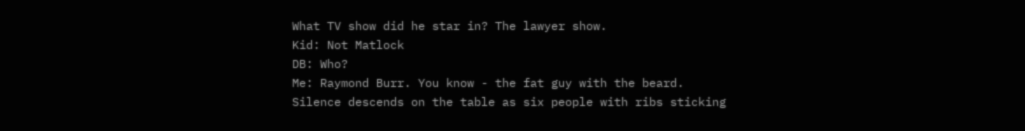What TV show did he star in? The lawyer show.
Kid: Not Matlock
DB: Who?
Me: Raymond Burr. You know - the fat guy with the beard.
Silence descends on the table as six people with ribs sticking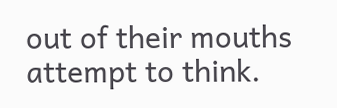out of their mouths attempt to think.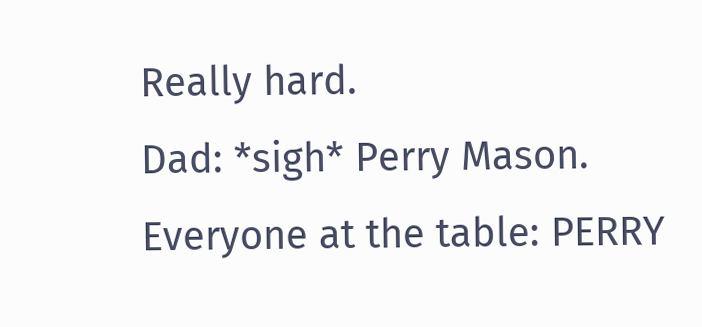Really hard.
Dad: *sigh* Perry Mason.
Everyone at the table: PERRY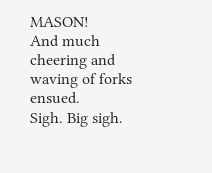MASON!
And much cheering and waving of forks ensued.
Sigh. Big sigh.